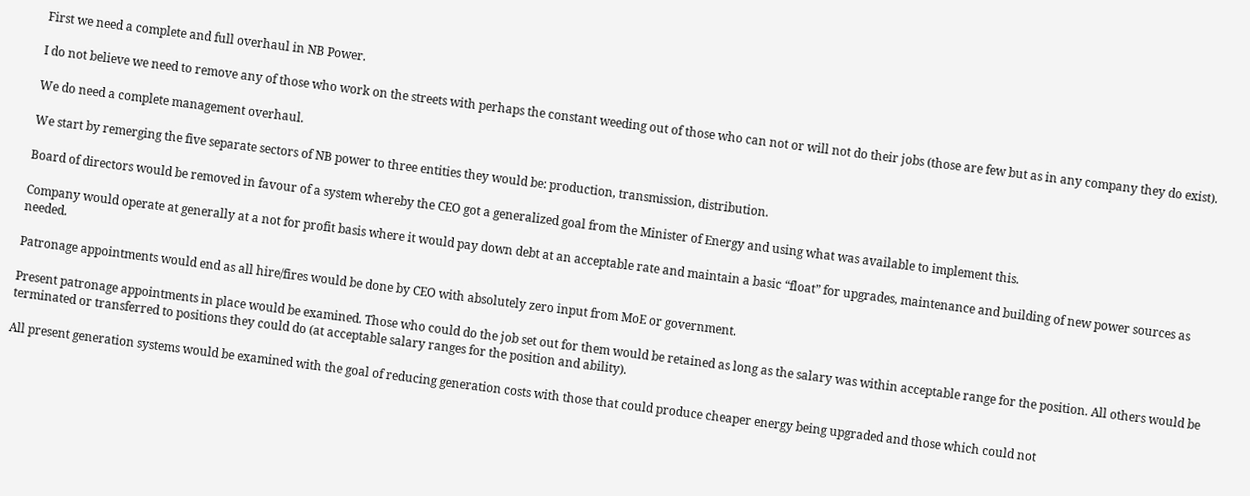First we need a complete and full overhaul in NB Power.

I do not believe we need to remove any of those who work on the streets with perhaps the constant weeding out of those who can not or will not do their jobs (those are few but as in any company they do exist).

We do need a complete management overhaul.

We start by remerging the five separate sectors of NB power to three entities they would be: production, transmission, distribution.

Board of directors would be removed in favour of a system whereby the CEO got a generalized goal from the Minister of Energy and using what was available to implement this.

Company would operate at generally at a not for profit basis where it would pay down debt at an acceptable rate and maintain a basic “float” for upgrades, maintenance and building of new power sources as needed.

Patronage appointments would end as all hire/fires would be done by CEO with absolutely zero input from MoE or government.

Present patronage appointments in place would be examined. Those who could do the job set out for them would be retained as long as the salary was within acceptable range for the position. All others would be terminated or transferred to positions they could do (at acceptable salary ranges for the position and ability).

All present generation systems would be examined with the goal of reducing generation costs with those that could produce cheaper energy being upgraded and those which could not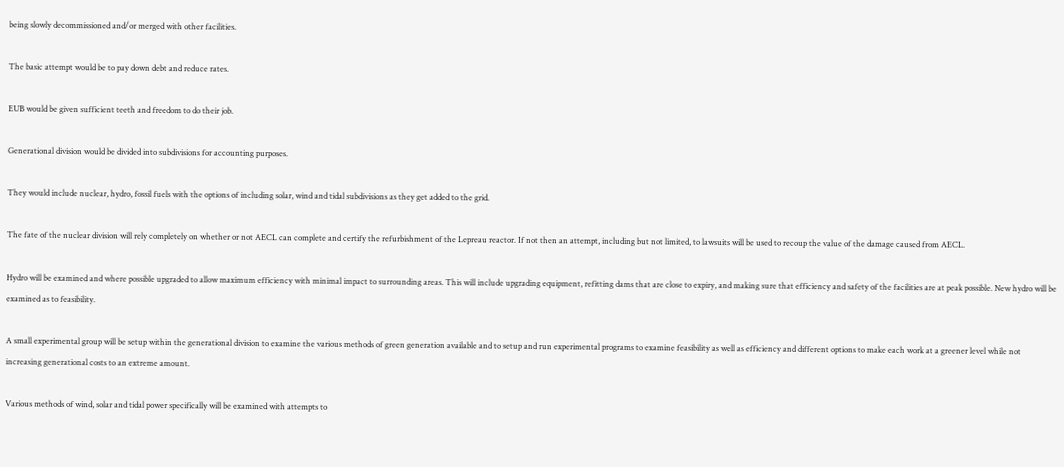being slowly decommissioned and/or merged with other facilities.

The basic attempt would be to pay down debt and reduce rates.

EUB would be given sufficient teeth and freedom to do their job.

Generational division would be divided into subdivisions for accounting purposes.

They would include nuclear, hydro, fossil fuels with the options of including solar, wind and tidal subdivisions as they get added to the grid.

The fate of the nuclear division will rely completely on whether or not AECL can complete and certify the refurbishment of the Lepreau reactor. If not then an attempt, including but not limited, to lawsuits will be used to recoup the value of the damage caused from AECL.

Hydro will be examined and where possible upgraded to allow maximum efficiency with minimal impact to surrounding areas. This will include upgrading equipment, refitting dams that are close to expiry, and making sure that efficiency and safety of the facilities are at peak possible. New hydro will be examined as to feasibility.

A small experimental group will be setup within the generational division to examine the various methods of green generation available and to setup and run experimental programs to examine feasibility as well as efficiency and different options to make each work at a greener level while not increasing generational costs to an extreme amount.

Various methods of wind, solar and tidal power specifically will be examined with attempts to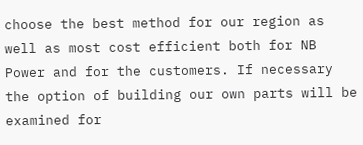choose the best method for our region as well as most cost efficient both for NB Power and for the customers. If necessary the option of building our own parts will be examined for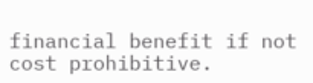financial benefit if not cost prohibitive.